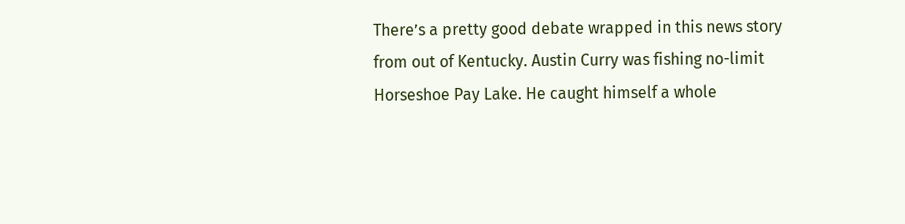There’s a pretty good debate wrapped in this news story from out of Kentucky. Austin Curry was fishing no-limit Horseshoe Pay Lake. He caught himself a whole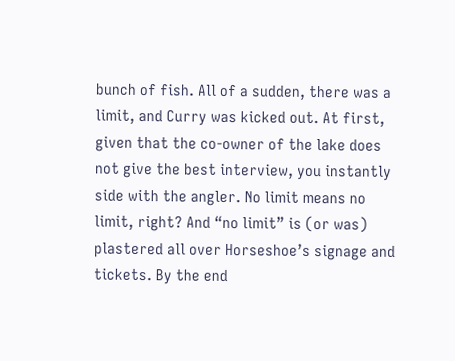bunch of fish. All of a sudden, there was a limit, and Curry was kicked out. At first, given that the co-owner of the lake does not give the best interview, you instantly side with the angler. No limit means no limit, right? And “no limit” is (or was) plastered all over Horseshoe’s signage and tickets. By the end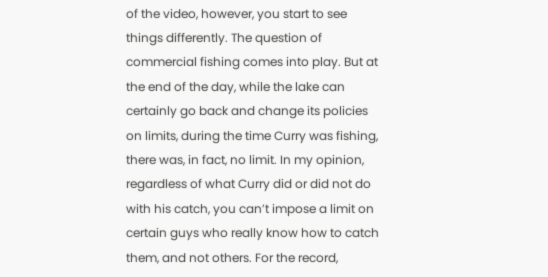of the video, however, you start to see things differently. The question of commercial fishing comes into play. But at the end of the day, while the lake can certainly go back and change its policies on limits, during the time Curry was fishing, there was, in fact, no limit. In my opinion, regardless of what Curry did or did not do with his catch, you can’t impose a limit on certain guys who really know how to catch them, and not others. For the record,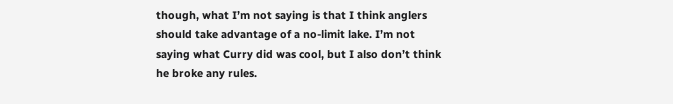though, what I’m not saying is that I think anglers should take advantage of a no-limit lake. I’m not saying what Curry did was cool, but I also don’t think he broke any rules.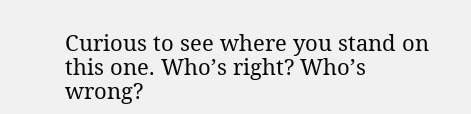Curious to see where you stand on this one. Who’s right? Who’s wrong?